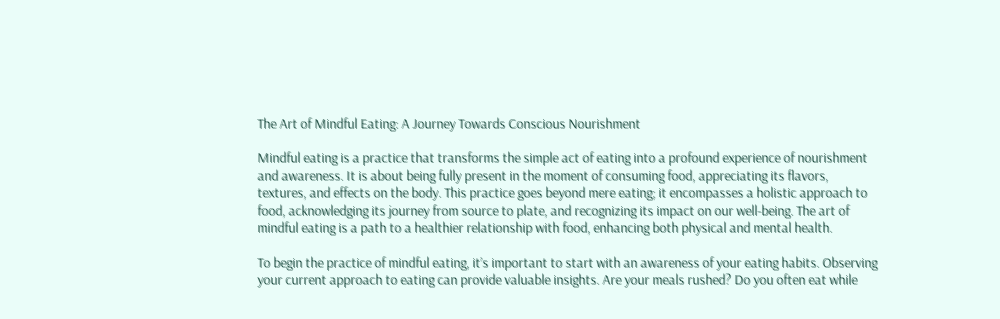The Art of Mindful Eating: A Journey Towards Conscious Nourishment

Mindful eating is a practice that transforms the simple act of eating into a profound experience of nourishment and awareness. It is about being fully present in the moment of consuming food, appreciating its flavors, textures, and effects on the body. This practice goes beyond mere eating; it encompasses a holistic approach to food, acknowledging its journey from source to plate, and recognizing its impact on our well-being. The art of mindful eating is a path to a healthier relationship with food, enhancing both physical and mental health.

To begin the practice of mindful eating, it’s important to start with an awareness of your eating habits. Observing your current approach to eating can provide valuable insights. Are your meals rushed? Do you often eat while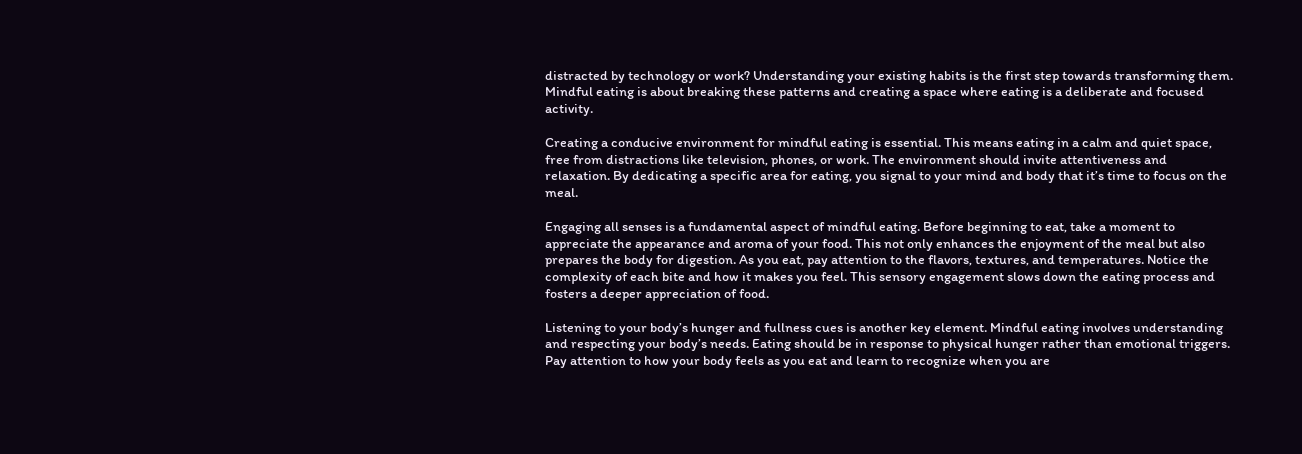distracted by technology or work? Understanding your existing habits is the first step towards transforming them. Mindful eating is about breaking these patterns and creating a space where eating is a deliberate and focused activity.

Creating a conducive environment for mindful eating is essential. This means eating in a calm and quiet space, free from distractions like television, phones, or work. The environment should invite attentiveness and relaxation. By dedicating a specific area for eating, you signal to your mind and body that it’s time to focus on the meal.

Engaging all senses is a fundamental aspect of mindful eating. Before beginning to eat, take a moment to appreciate the appearance and aroma of your food. This not only enhances the enjoyment of the meal but also prepares the body for digestion. As you eat, pay attention to the flavors, textures, and temperatures. Notice the complexity of each bite and how it makes you feel. This sensory engagement slows down the eating process and fosters a deeper appreciation of food.

Listening to your body’s hunger and fullness cues is another key element. Mindful eating involves understanding and respecting your body’s needs. Eating should be in response to physical hunger rather than emotional triggers. Pay attention to how your body feels as you eat and learn to recognize when you are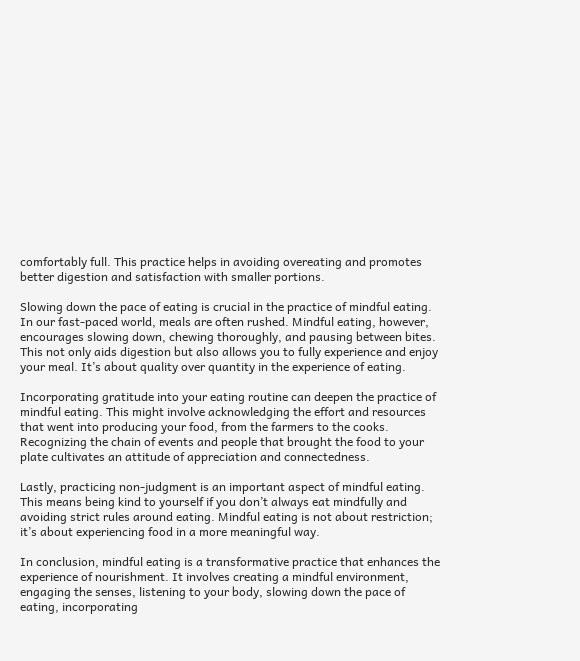comfortably full. This practice helps in avoiding overeating and promotes better digestion and satisfaction with smaller portions.

Slowing down the pace of eating is crucial in the practice of mindful eating. In our fast-paced world, meals are often rushed. Mindful eating, however, encourages slowing down, chewing thoroughly, and pausing between bites. This not only aids digestion but also allows you to fully experience and enjoy your meal. It’s about quality over quantity in the experience of eating.

Incorporating gratitude into your eating routine can deepen the practice of mindful eating. This might involve acknowledging the effort and resources that went into producing your food, from the farmers to the cooks. Recognizing the chain of events and people that brought the food to your plate cultivates an attitude of appreciation and connectedness.

Lastly, practicing non-judgment is an important aspect of mindful eating. This means being kind to yourself if you don’t always eat mindfully and avoiding strict rules around eating. Mindful eating is not about restriction; it’s about experiencing food in a more meaningful way.

In conclusion, mindful eating is a transformative practice that enhances the experience of nourishment. It involves creating a mindful environment, engaging the senses, listening to your body, slowing down the pace of eating, incorporating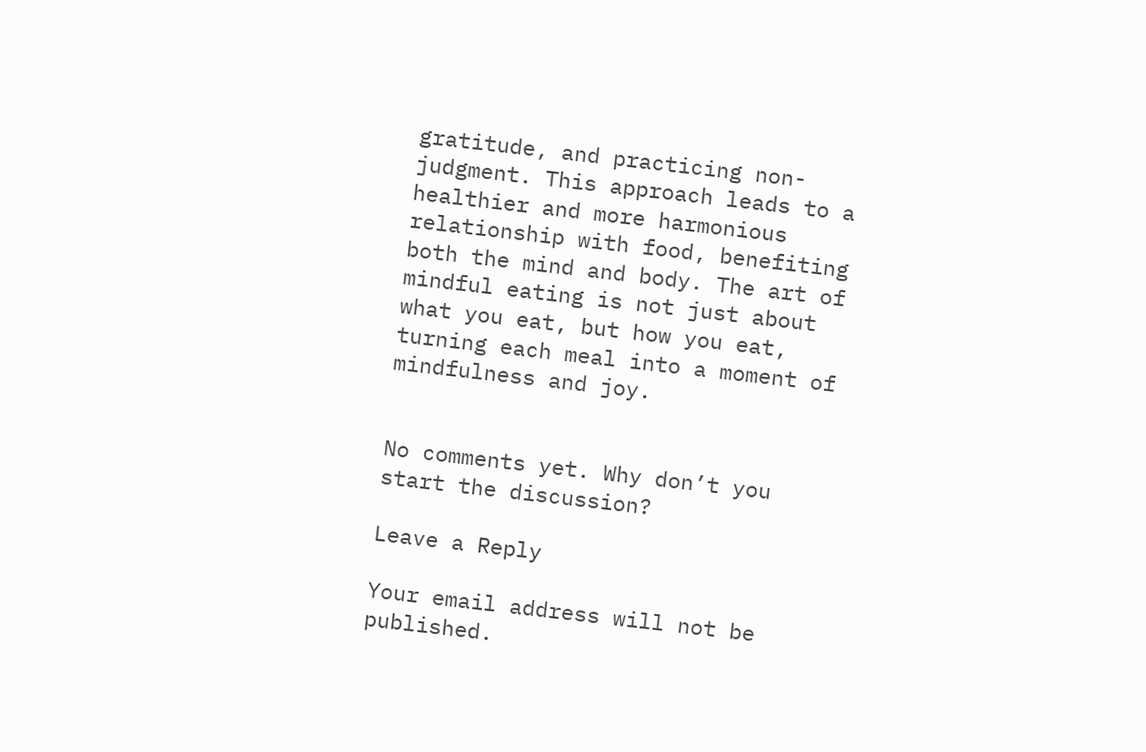gratitude, and practicing non-judgment. This approach leads to a healthier and more harmonious relationship with food, benefiting both the mind and body. The art of mindful eating is not just about what you eat, but how you eat, turning each meal into a moment of mindfulness and joy.


No comments yet. Why don’t you start the discussion?

Leave a Reply

Your email address will not be published.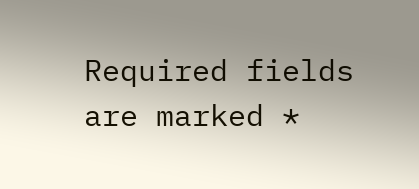Required fields are marked *